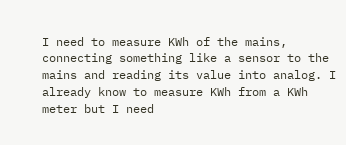I need to measure KWh of the mains, connecting something like a sensor to the mains and reading its value into analog. I already know to measure KWh from a KWh meter but I need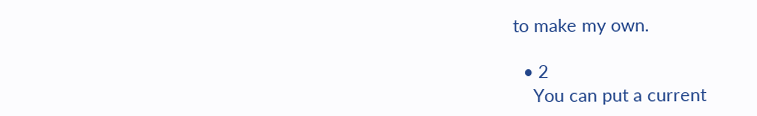to make my own.

  • 2
    You can put a current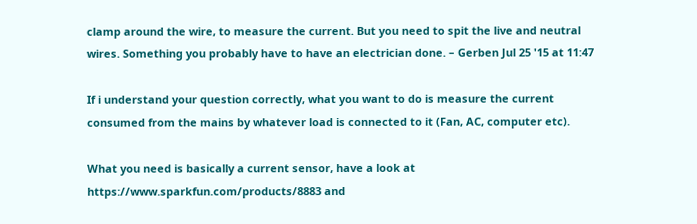clamp around the wire, to measure the current. But you need to spit the live and neutral wires. Something you probably have to have an electrician done. – Gerben Jul 25 '15 at 11:47

If i understand your question correctly, what you want to do is measure the current consumed from the mains by whatever load is connected to it (Fan, AC, computer etc).

What you need is basically a current sensor, have a look at https://www.sparkfun.com/products/8883 and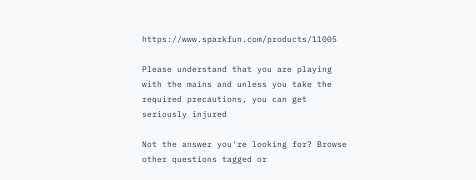https://www.sparkfun.com/products/11005

Please understand that you are playing with the mains and unless you take the required precautions, you can get seriously injured

Not the answer you're looking for? Browse other questions tagged or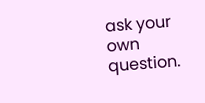ask your own question.